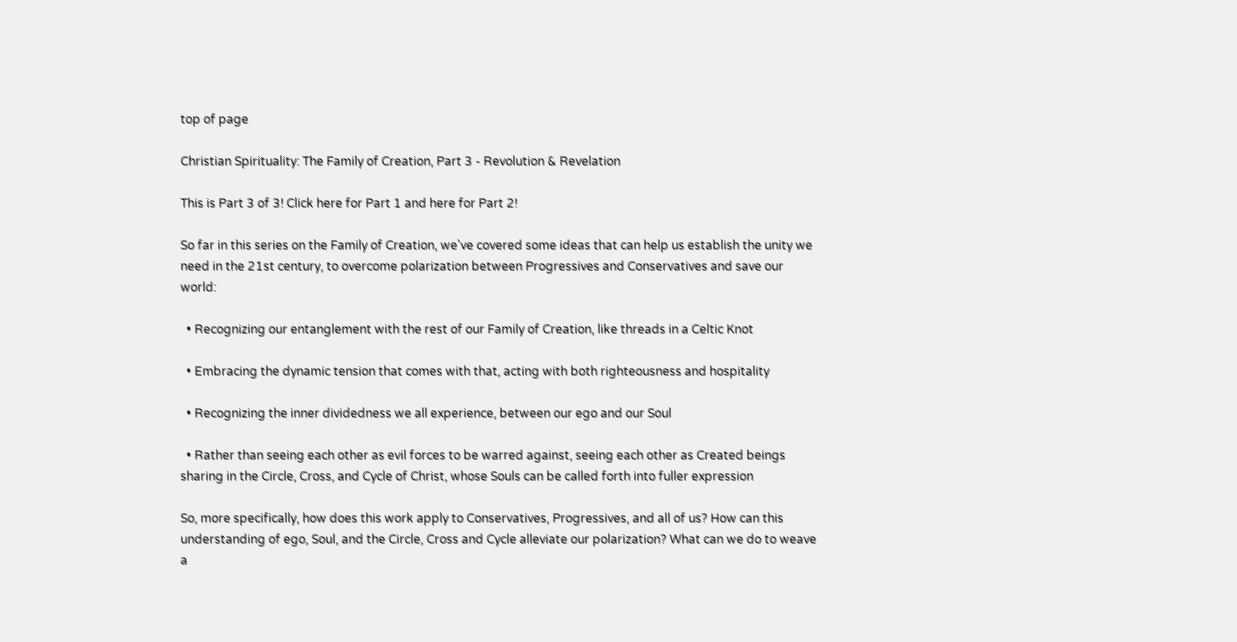top of page

Christian Spirituality: The Family of Creation, Part 3 - Revolution & Revelation

This is Part 3 of 3! Click here for Part 1 and here for Part 2!

So far in this series on the Family of Creation, we've covered some ideas that can help us establish the unity we need in the 21st century, to overcome polarization between Progressives and Conservatives and save our world:

  • Recognizing our entanglement with the rest of our Family of Creation, like threads in a Celtic Knot

  • Embracing the dynamic tension that comes with that, acting with both righteousness and hospitality

  • Recognizing the inner dividedness we all experience, between our ego and our Soul

  • Rather than seeing each other as evil forces to be warred against, seeing each other as Created beings sharing in the Circle, Cross, and Cycle of Christ, whose Souls can be called forth into fuller expression

So, more specifically, how does this work apply to Conservatives, Progressives, and all of us? How can this understanding of ego, Soul, and the Circle, Cross and Cycle alleviate our polarization? What can we do to weave a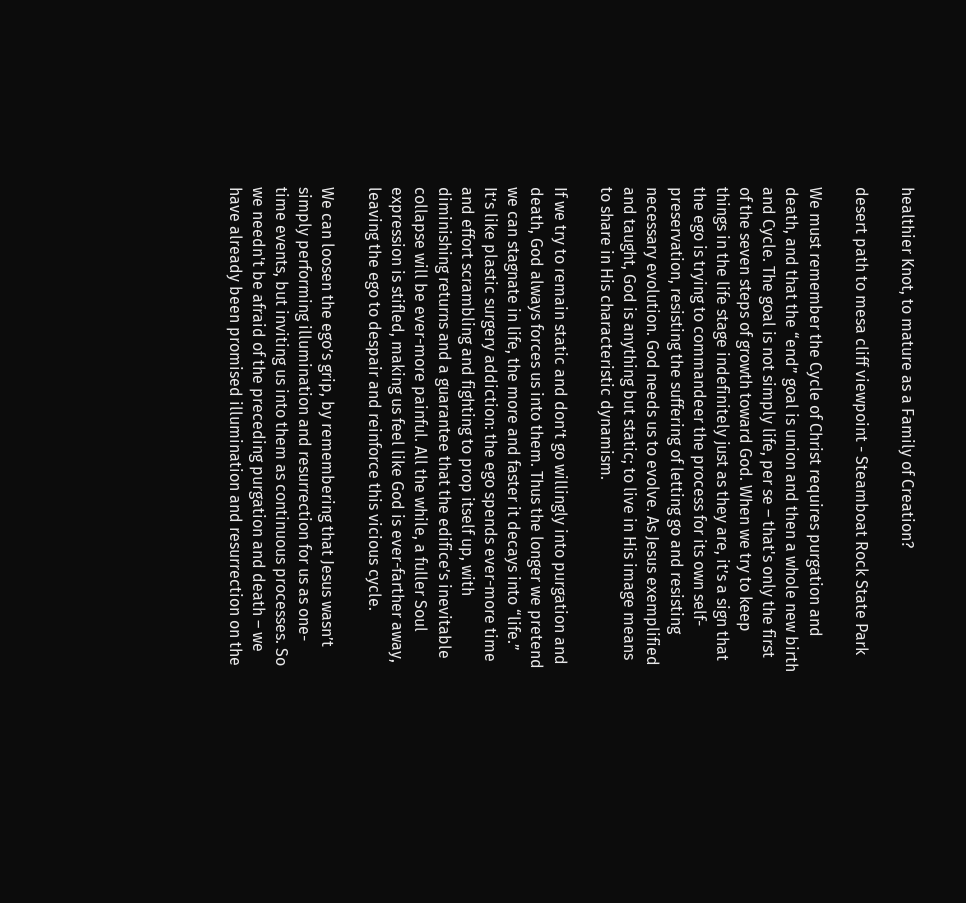healthier Knot, to mature as a Family of Creation?

desert path to mesa cliff viewpoint - Steamboat Rock State Park

We must remember the Cycle of Christ requires purgation and death, and that the “end” goal is union and then a whole new birth and Cycle. The goal is not simply life, per se – that's only the first of the seven steps of growth toward God. When we try to keep things in the life stage indefinitely just as they are, it’s a sign that the ego is trying to commandeer the process for its own self-preservation, resisting the suffering of letting go and resisting necessary evolution. God needs us to evolve. As Jesus exemplified and taught, God is anything but static; to live in His image means to share in His characteristic dynamism.

If we try to remain static and don’t go willingly into purgation and death, God always forces us into them. Thus the longer we pretend we can stagnate in life, the more and faster it decays into “life.” It’s like plastic surgery addiction: the ego spends ever-more time and effort scrambling and fighting to prop itself up, with diminishing returns and a guarantee that the edifice’s inevitable collapse will be ever-more painful. All the while, a fuller Soul expression is stifled, making us feel like God is ever-farther away, leaving the ego to despair and reinforce this vicious cycle.

We can loosen the ego’s grip, by remembering that Jesus wasn’t simply performing illumination and resurrection for us as one-time events, but inviting us into them as continuous processes. So we needn't be afraid of the preceding purgation and death – we have already been promised illumination and resurrection on the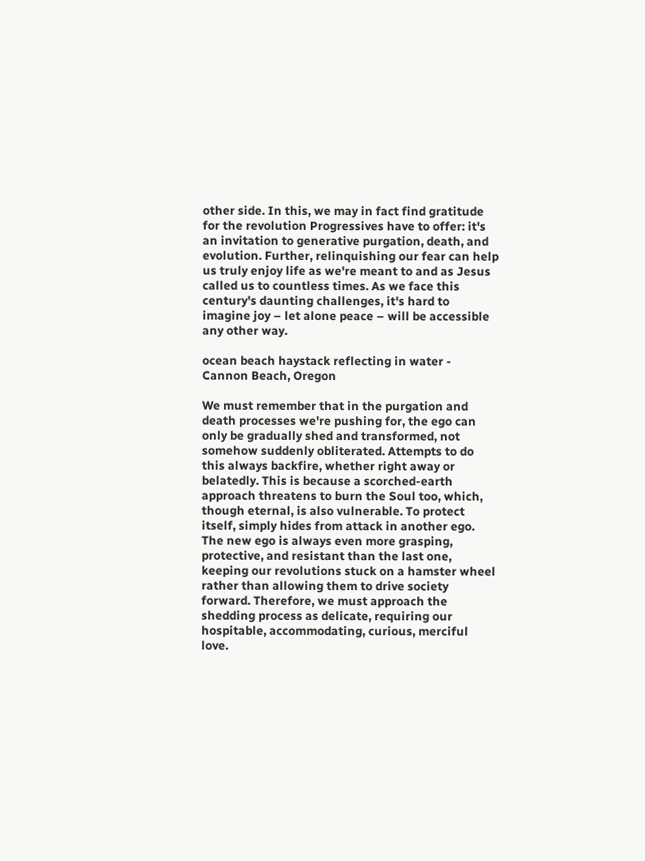other side. In this, we may in fact find gratitude for the revolution Progressives have to offer: it's an invitation to generative purgation, death, and evolution. Further, relinquishing our fear can help us truly enjoy life as we're meant to and as Jesus called us to countless times. As we face this century's daunting challenges, it's hard to imagine joy – let alone peace – will be accessible any other way.

ocean beach haystack reflecting in water - Cannon Beach, Oregon

We must remember that in the purgation and death processes we're pushing for, the ego can only be gradually shed and transformed, not somehow suddenly obliterated. Attempts to do this always backfire, whether right away or belatedly. This is because a scorched-earth approach threatens to burn the Soul too, which, though eternal, is also vulnerable. To protect itself, simply hides from attack in another ego. The new ego is always even more grasping, protective, and resistant than the last one, keeping our revolutions stuck on a hamster wheel rather than allowing them to drive society forward. Therefore, we must approach the shedding process as delicate, requiring our hospitable, accommodating, curious, merciful love.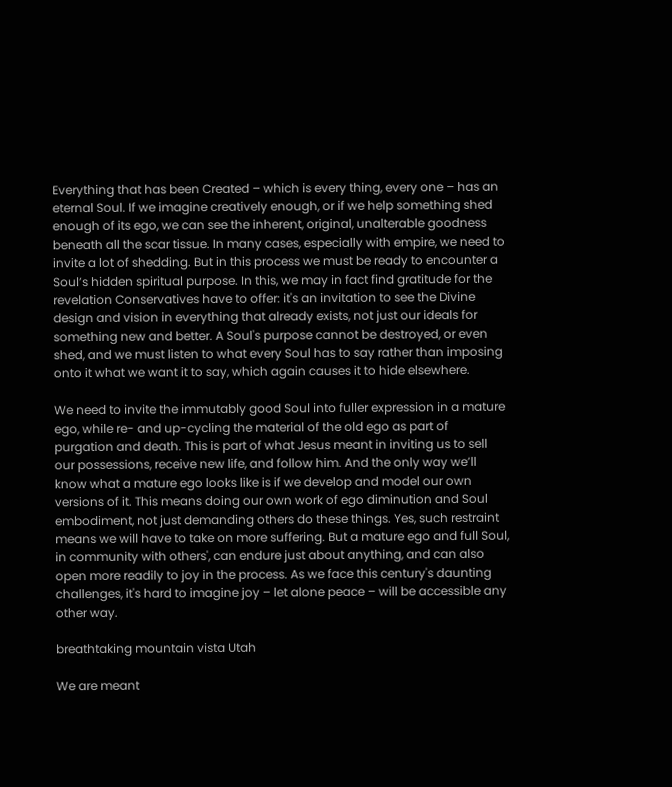Everything that has been Created – which is every thing, every one – has an eternal Soul. If we imagine creatively enough, or if we help something shed enough of its ego, we can see the inherent, original, unalterable goodness beneath all the scar tissue. In many cases, especially with empire, we need to invite a lot of shedding. But in this process we must be ready to encounter a Soul’s hidden spiritual purpose. In this, we may in fact find gratitude for the revelation Conservatives have to offer: it's an invitation to see the Divine design and vision in everything that already exists, not just our ideals for something new and better. A Soul's purpose cannot be destroyed, or even shed, and we must listen to what every Soul has to say rather than imposing onto it what we want it to say, which again causes it to hide elsewhere.

We need to invite the immutably good Soul into fuller expression in a mature ego, while re- and up-cycling the material of the old ego as part of purgation and death. This is part of what Jesus meant in inviting us to sell our possessions, receive new life, and follow him. And the only way we’ll know what a mature ego looks like is if we develop and model our own versions of it. This means doing our own work of ego diminution and Soul embodiment, not just demanding others do these things. Yes, such restraint means we will have to take on more suffering. But a mature ego and full Soul, in community with others', can endure just about anything, and can also open more readily to joy in the process. As we face this century's daunting challenges, it's hard to imagine joy – let alone peace – will be accessible any other way.

breathtaking mountain vista Utah

We are meant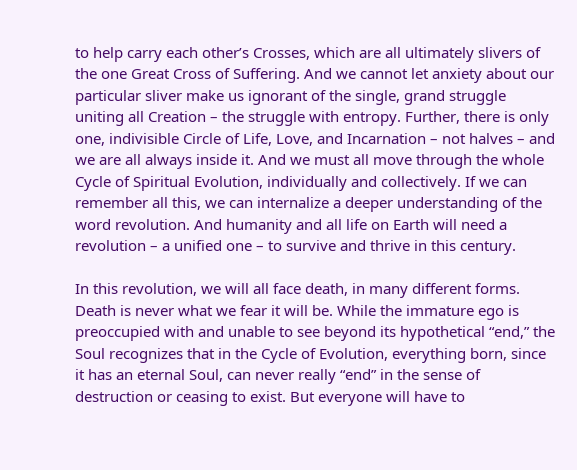to help carry each other’s Crosses, which are all ultimately slivers of the one Great Cross of Suffering. And we cannot let anxiety about our particular sliver make us ignorant of the single, grand struggle uniting all Creation – the struggle with entropy. Further, there is only one, indivisible Circle of Life, Love, and Incarnation – not halves – and we are all always inside it. And we must all move through the whole Cycle of Spiritual Evolution, individually and collectively. If we can remember all this, we can internalize a deeper understanding of the word revolution. And humanity and all life on Earth will need a revolution – a unified one – to survive and thrive in this century.

In this revolution, we will all face death, in many different forms. Death is never what we fear it will be. While the immature ego is preoccupied with and unable to see beyond its hypothetical “end,” the Soul recognizes that in the Cycle of Evolution, everything born, since it has an eternal Soul, can never really “end” in the sense of destruction or ceasing to exist. But everyone will have to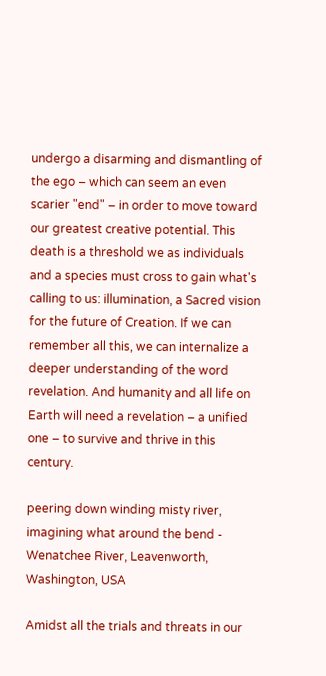undergo a disarming and dismantling of the ego – which can seem an even scarier "end" – in order to move toward our greatest creative potential. This death is a threshold we as individuals and a species must cross to gain what's calling to us: illumination, a Sacred vision for the future of Creation. If we can remember all this, we can internalize a deeper understanding of the word revelation. And humanity and all life on Earth will need a revelation – a unified one – to survive and thrive in this century.

peering down winding misty river, imagining what around the bend - Wenatchee River, Leavenworth, Washington, USA

Amidst all the trials and threats in our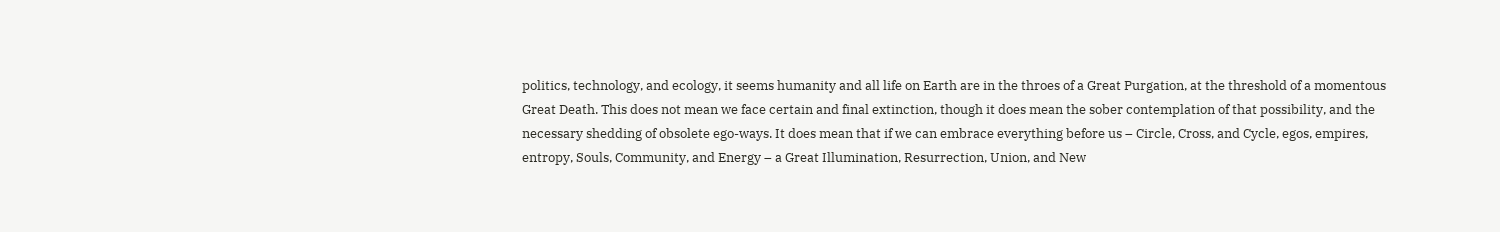politics, technology, and ecology, it seems humanity and all life on Earth are in the throes of a Great Purgation, at the threshold of a momentous Great Death. This does not mean we face certain and final extinction, though it does mean the sober contemplation of that possibility, and the necessary shedding of obsolete ego-ways. It does mean that if we can embrace everything before us – Circle, Cross, and Cycle, egos, empires, entropy, Souls, Community, and Energy – a Great Illumination, Resurrection, Union, and New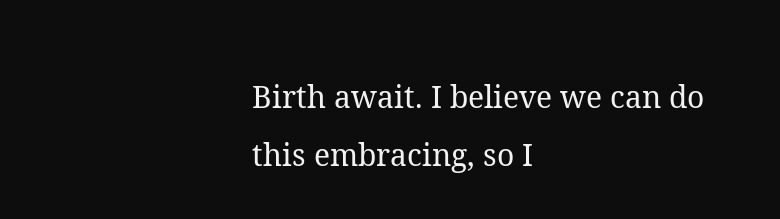Birth await. I believe we can do this embracing, so I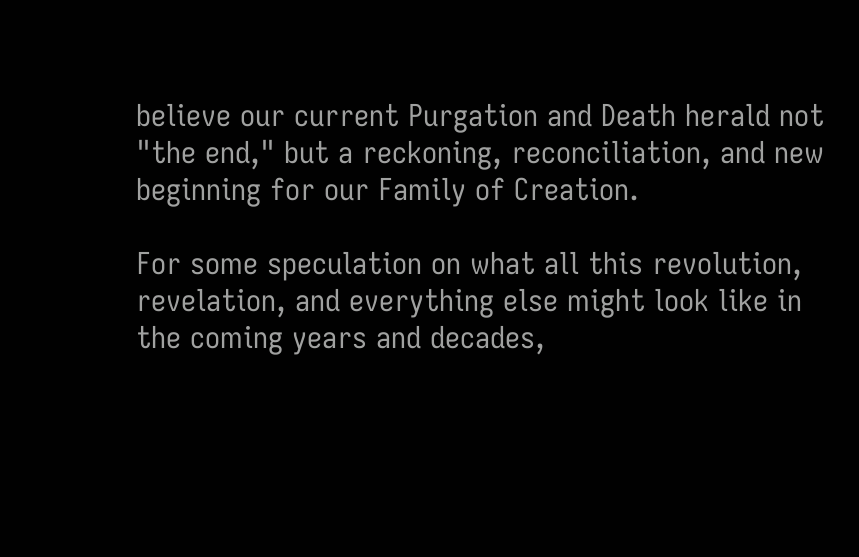believe our current Purgation and Death herald not "the end," but a reckoning, reconciliation, and new beginning for our Family of Creation.

For some speculation on what all this revolution, revelation, and everything else might look like in the coming years and decades,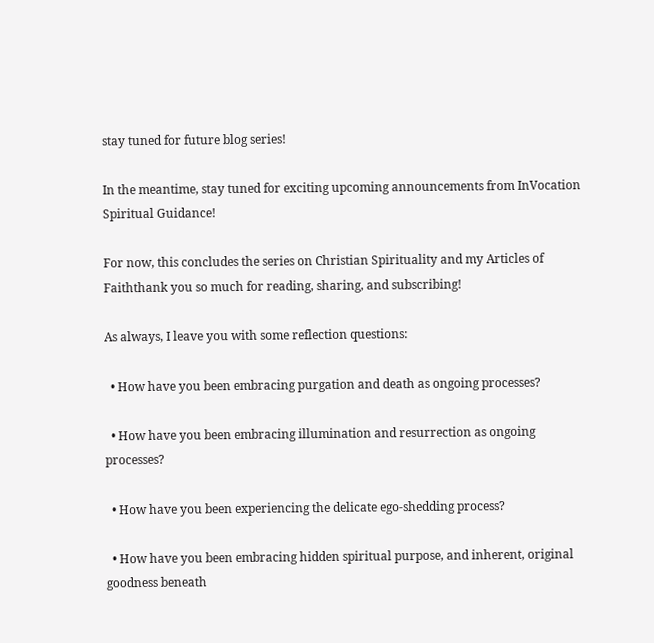stay tuned for future blog series!

In the meantime, stay tuned for exciting upcoming announcements from InVocation Spiritual Guidance!

For now, this concludes the series on Christian Spirituality and my Articles of Faiththank you so much for reading, sharing, and subscribing!

As always, I leave you with some reflection questions:

  • How have you been embracing purgation and death as ongoing processes?

  • How have you been embracing illumination and resurrection as ongoing processes?

  • How have you been experiencing the delicate ego-shedding process?

  • How have you been embracing hidden spiritual purpose, and inherent, original goodness beneath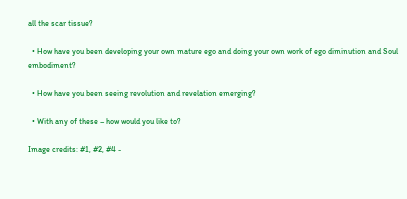all the scar tissue?

  • How have you been developing your own mature ego and doing your own work of ego diminution and Soul embodiment?

  • How have you been seeing revolution and revelation emerging?

  • With any of these – how would you like to?

Image credits: #1, #2, #4 -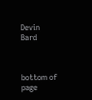Devin Bard



bottom of page